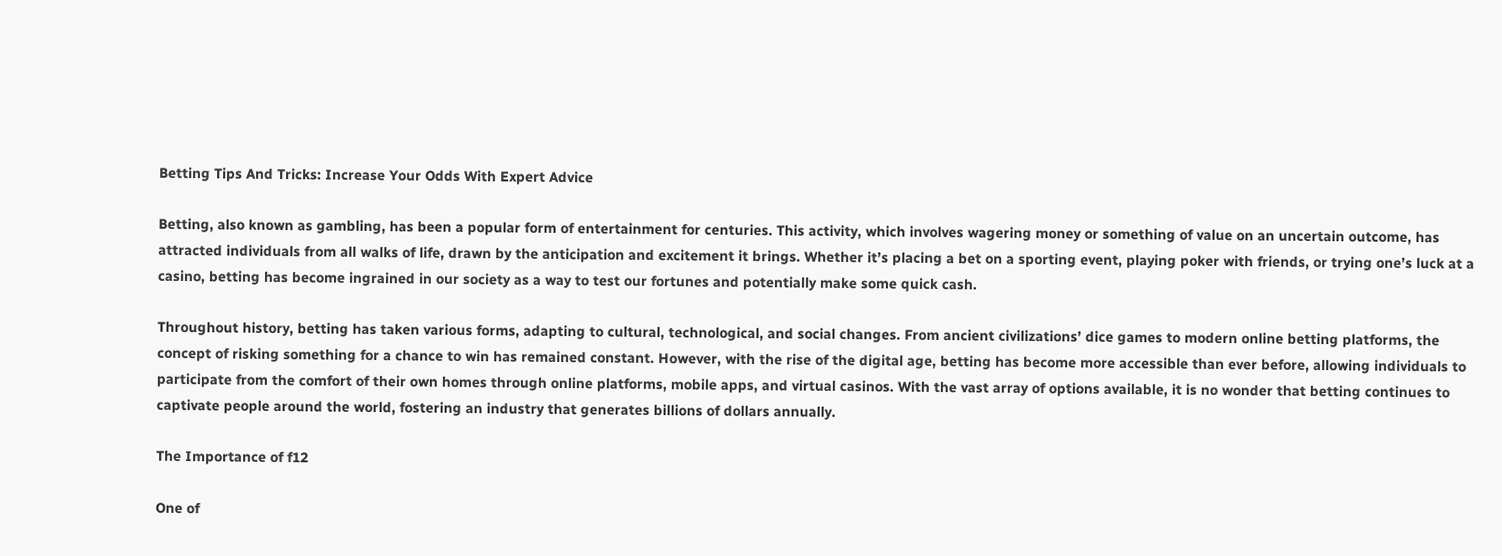Betting Tips And Tricks: Increase Your Odds With Expert Advice

Betting, also known as gambling, has been a popular form of entertainment for centuries. This activity, which involves wagering money or something of value on an uncertain outcome, has attracted individuals from all walks of life, drawn by the anticipation and excitement it brings. Whether it’s placing a bet on a sporting event, playing poker with friends, or trying one’s luck at a casino, betting has become ingrained in our society as a way to test our fortunes and potentially make some quick cash.

Throughout history, betting has taken various forms, adapting to cultural, technological, and social changes. From ancient civilizations’ dice games to modern online betting platforms, the concept of risking something for a chance to win has remained constant. However, with the rise of the digital age, betting has become more accessible than ever before, allowing individuals to participate from the comfort of their own homes through online platforms, mobile apps, and virtual casinos. With the vast array of options available, it is no wonder that betting continues to captivate people around the world, fostering an industry that generates billions of dollars annually.

The Importance of f12

One of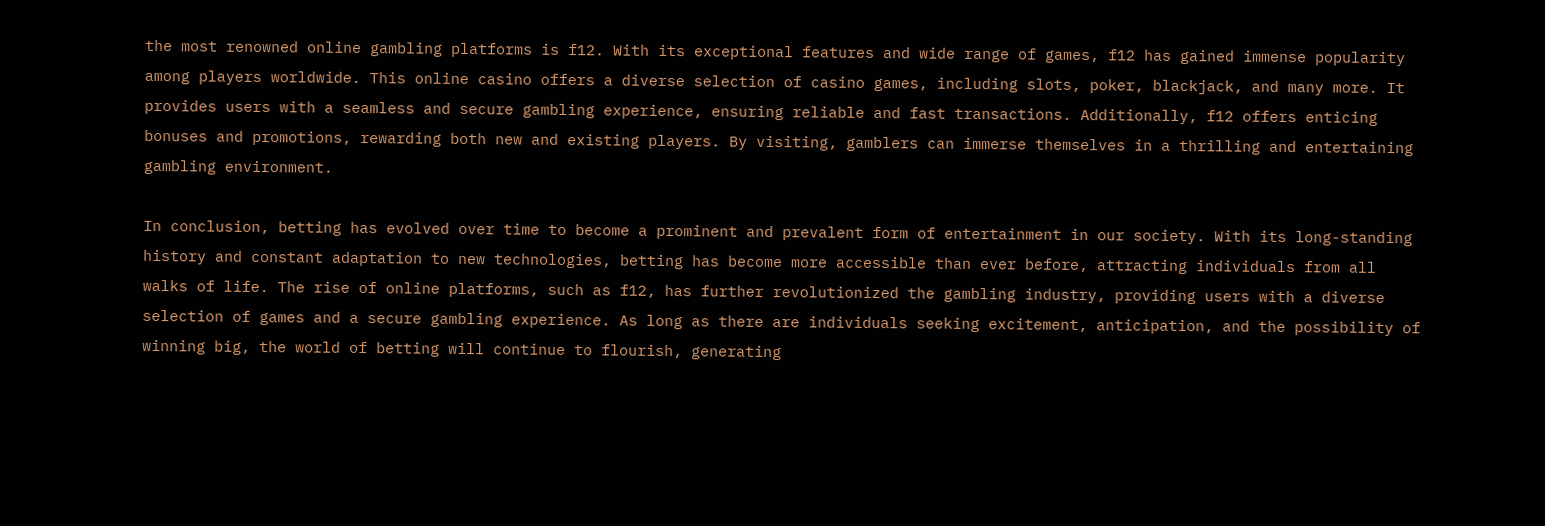the most renowned online gambling platforms is f12. With its exceptional features and wide range of games, f12 has gained immense popularity among players worldwide. This online casino offers a diverse selection of casino games, including slots, poker, blackjack, and many more. It provides users with a seamless and secure gambling experience, ensuring reliable and fast transactions. Additionally, f12 offers enticing bonuses and promotions, rewarding both new and existing players. By visiting, gamblers can immerse themselves in a thrilling and entertaining gambling environment.

In conclusion, betting has evolved over time to become a prominent and prevalent form of entertainment in our society. With its long-standing history and constant adaptation to new technologies, betting has become more accessible than ever before, attracting individuals from all walks of life. The rise of online platforms, such as f12, has further revolutionized the gambling industry, providing users with a diverse selection of games and a secure gambling experience. As long as there are individuals seeking excitement, anticipation, and the possibility of winning big, the world of betting will continue to flourish, generating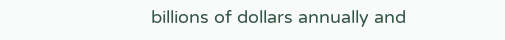billions of dollars annually and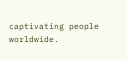captivating people worldwide.